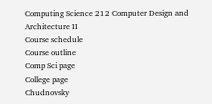Computing Science 212 Computer Design and Architecture II
Course schedule
Course outline
Comp Sci page
College page
Chudnovsky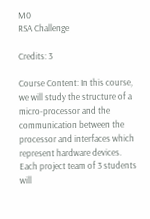M0
RSA Challenge

Credits: 3

Course Content: In this course, we will study the structure of a micro-processor and the communication between the processor and interfaces which represent hardware devices. Each project team of 3 students will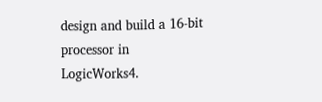design and build a 16-bit processor in LogicWorks4.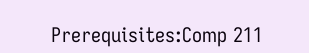Prerequisites:Comp 211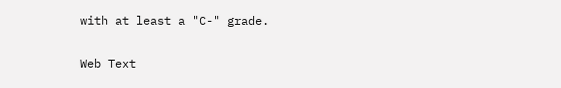with at least a "C-" grade.

Web Text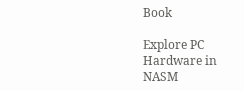Book

Explore PC Hardware in NASM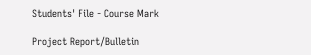Students' File - Course Mark

Project Report/Bulletin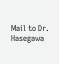Mail to Dr. Hasegawa